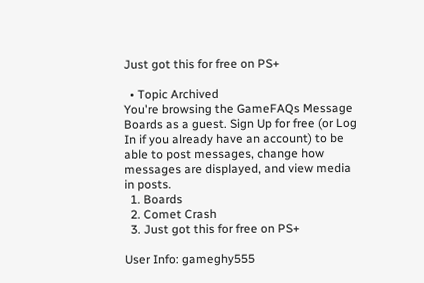Just got this for free on PS+

  • Topic Archived
You're browsing the GameFAQs Message Boards as a guest. Sign Up for free (or Log In if you already have an account) to be able to post messages, change how messages are displayed, and view media in posts.
  1. Boards
  2. Comet Crash
  3. Just got this for free on PS+

User Info: gameghy555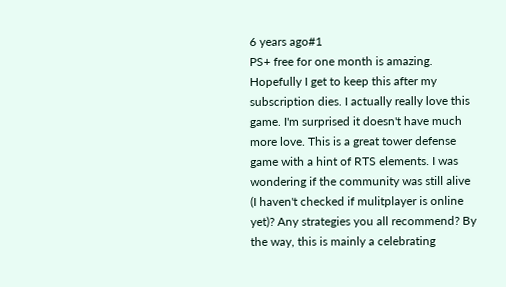6 years ago#1
PS+ free for one month is amazing. Hopefully I get to keep this after my subscription dies. I actually really love this game. I'm surprised it doesn't have much more love. This is a great tower defense game with a hint of RTS elements. I was wondering if the community was still alive (I haven't checked if mulitplayer is online yet)? Any strategies you all recommend? By the way, this is mainly a celebrating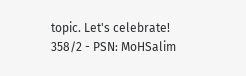topic. Let's celebrate!
358/2 - PSN: MoHSalim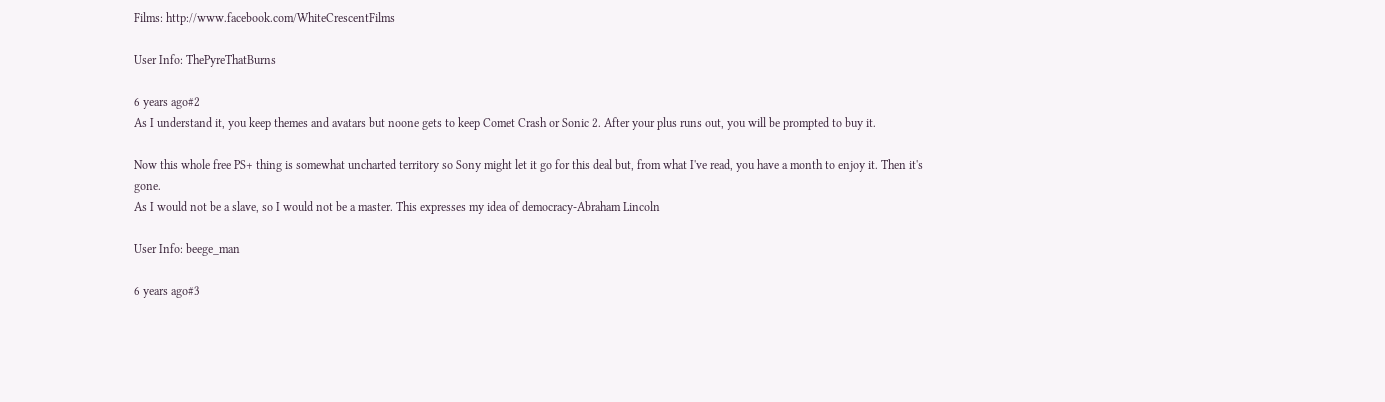Films: http://www.facebook.com/WhiteCrescentFilms

User Info: ThePyreThatBurns

6 years ago#2
As I understand it, you keep themes and avatars but noone gets to keep Comet Crash or Sonic 2. After your plus runs out, you will be prompted to buy it.

Now this whole free PS+ thing is somewhat uncharted territory so Sony might let it go for this deal but, from what I've read, you have a month to enjoy it. Then it's gone.
As I would not be a slave, so I would not be a master. This expresses my idea of democracy-Abraham Lincoln

User Info: beege_man

6 years ago#3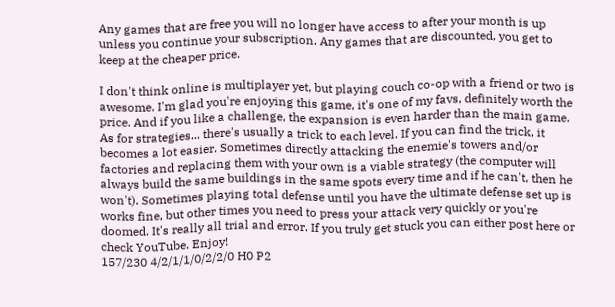Any games that are free you will no longer have access to after your month is up unless you continue your subscription. Any games that are discounted, you get to keep at the cheaper price.

I don't think online is multiplayer yet, but playing couch co-op with a friend or two is awesome. I'm glad you're enjoying this game, it's one of my favs, definitely worth the price. And if you like a challenge, the expansion is even harder than the main game. As for strategies... there's usually a trick to each level. If you can find the trick, it becomes a lot easier. Sometimes directly attacking the enemie's towers and/or factories and replacing them with your own is a viable strategy (the computer will always build the same buildings in the same spots every time and if he can't, then he won't). Sometimes playing total defense until you have the ultimate defense set up is works fine, but other times you need to press your attack very quickly or you're doomed. It's really all trial and error. If you truly get stuck you can either post here or check YouTube. Enjoy!
157/230 4/2/1/1/0/2/2/0 H0 P2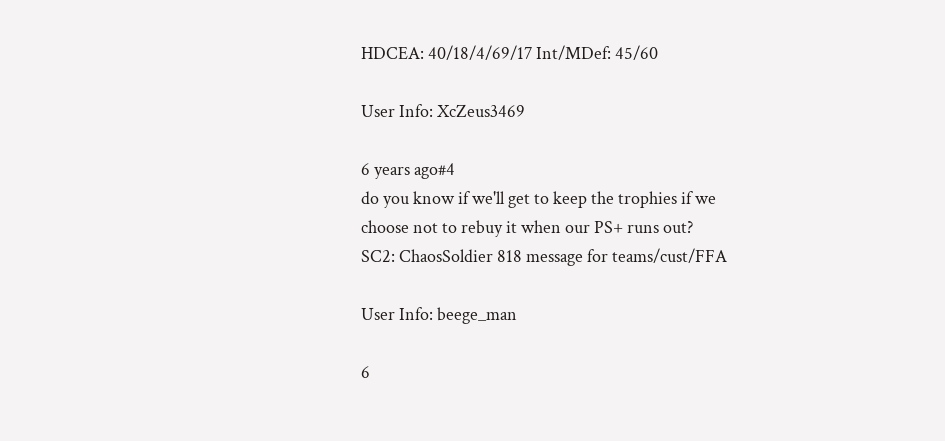HDCEA: 40/18/4/69/17 Int/MDef: 45/60

User Info: XcZeus3469

6 years ago#4
do you know if we'll get to keep the trophies if we choose not to rebuy it when our PS+ runs out?
SC2: ChaosSoldier 818 message for teams/cust/FFA

User Info: beege_man

6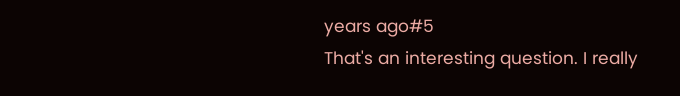years ago#5
That's an interesting question. I really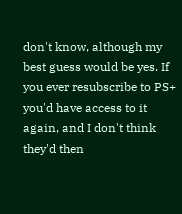don't know, although my best guess would be yes. If you ever resubscribe to PS+ you'd have access to it again, and I don't think they'd then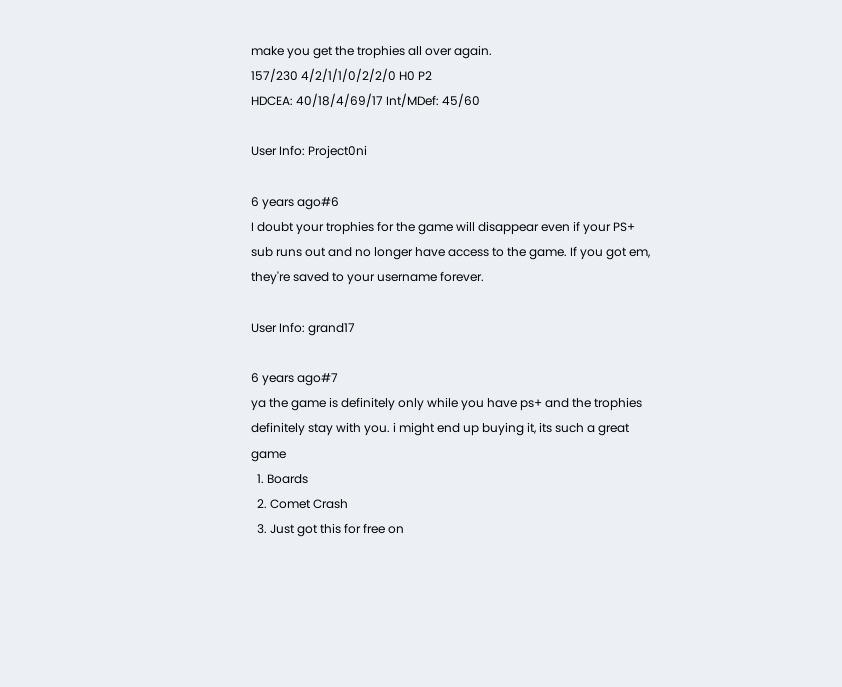make you get the trophies all over again.
157/230 4/2/1/1/0/2/2/0 H0 P2
HDCEA: 40/18/4/69/17 Int/MDef: 45/60

User Info: Project0ni

6 years ago#6
I doubt your trophies for the game will disappear even if your PS+ sub runs out and no longer have access to the game. If you got em, they're saved to your username forever.

User Info: grand17

6 years ago#7
ya the game is definitely only while you have ps+ and the trophies definitely stay with you. i might end up buying it, its such a great game
  1. Boards
  2. Comet Crash
  3. Just got this for free on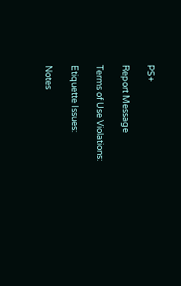PS+

Report Message

Terms of Use Violations:

Etiquette Issues:

Notes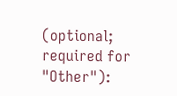(optional; required for "Other"):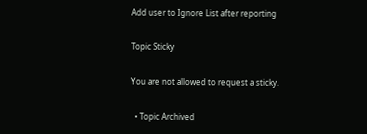Add user to Ignore List after reporting

Topic Sticky

You are not allowed to request a sticky.

  • Topic Archived